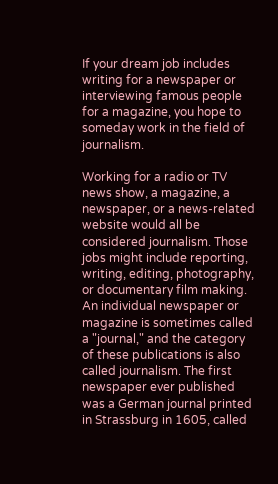If your dream job includes writing for a newspaper or interviewing famous people for a magazine, you hope to someday work in the field of journalism.

Working for a radio or TV news show, a magazine, a newspaper, or a news-related website would all be considered journalism. Those jobs might include reporting, writing, editing, photography, or documentary film making. An individual newspaper or magazine is sometimes called a "journal," and the category of these publications is also called journalism. The first newspaper ever published was a German journal printed in Strassburg in 1605, called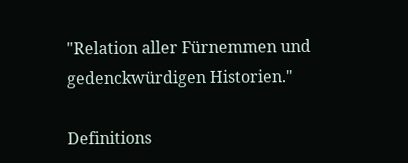"Relation aller Fürnemmen und gedenckwürdigen Historien."

Definitions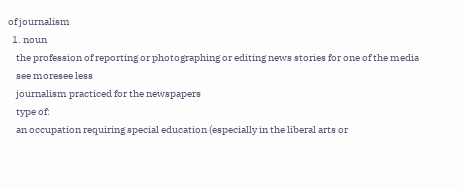of journalism
  1. noun
    the profession of reporting or photographing or editing news stories for one of the media
    see moresee less
    journalism practiced for the newspapers
    type of:
    an occupation requiring special education (especially in the liberal arts or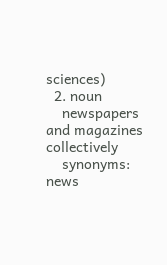sciences)
  2. noun
    newspapers and magazines collectively
    synonyms: news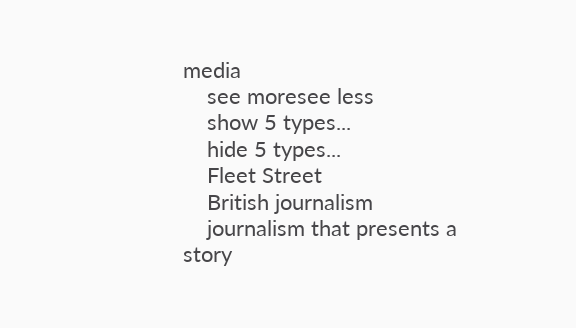media
    see moresee less
    show 5 types...
    hide 5 types...
    Fleet Street
    British journalism
    journalism that presents a story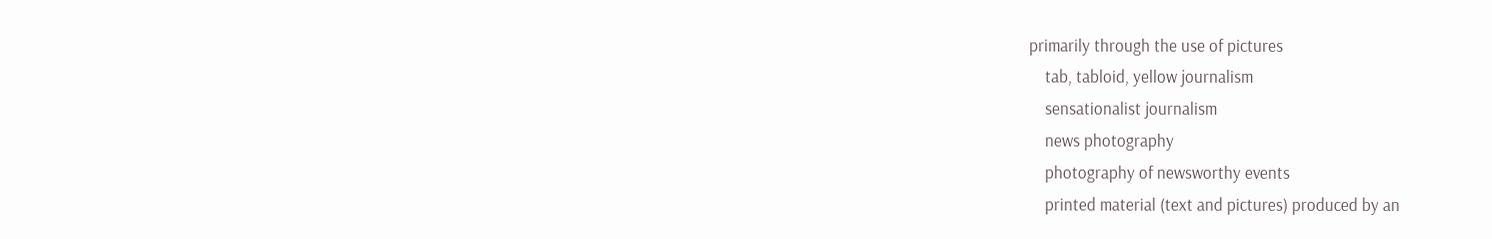primarily through the use of pictures
    tab, tabloid, yellow journalism
    sensationalist journalism
    news photography
    photography of newsworthy events
    printed material (text and pictures) produced by an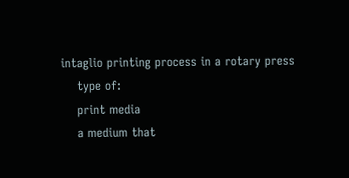intaglio printing process in a rotary press
    type of:
    print media
    a medium that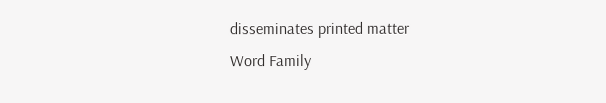disseminates printed matter
Word Family